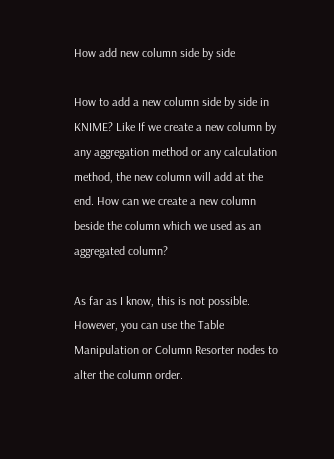How add new column side by side

How to add a new column side by side in KNIME? Like If we create a new column by any aggregation method or any calculation method, the new column will add at the end. How can we create a new column beside the column which we used as an aggregated column?

As far as I know, this is not possible.
However, you can use the Table Manipulation or Column Resorter nodes to alter the column order.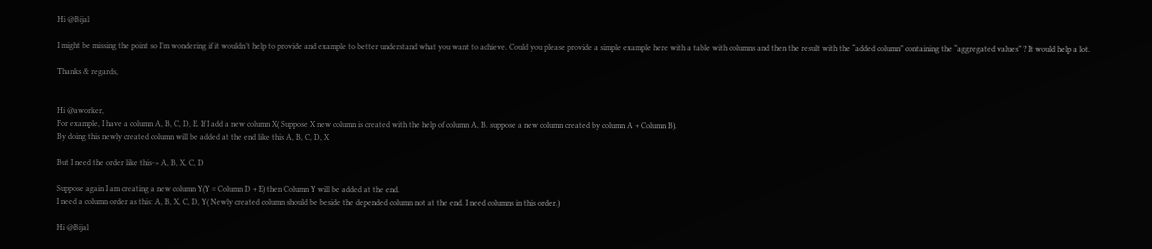Hi @Bijal

I might be missing the point so I’m wondering if it wouldn’t help to provide and example to better understand what you want to achieve. Could you please provide a simple example here with a table with columns and then the result with the “added column” containing the “aggregated values” ? It would help a lot.

Thanks & regards,


Hi @aworker,
For example, I have a column A, B, C, D, E. If I add a new column X( Suppose X new column is created with the help of column A, B. suppose a new column created by column A + Column B).
By doing this newly created column will be added at the end like this A, B, C, D, X

But I need the order like this-> A, B, X, C, D

Suppose again I am creating a new column Y(Y = Column D + E) then Column Y will be added at the end.
I need a column order as this: A, B, X, C, D, Y( Newly created column should be beside the depended column not at the end. I need columns in this order.)

Hi @Bijal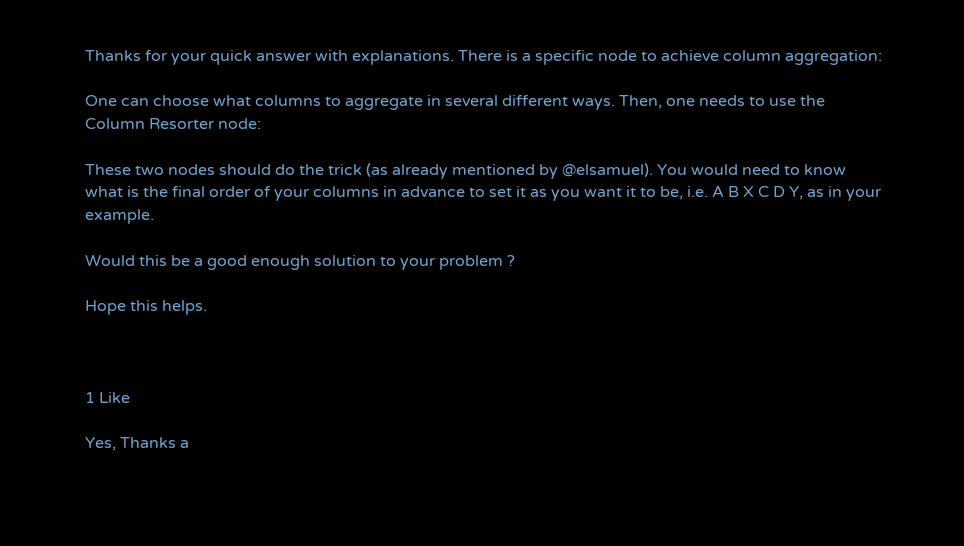Thanks for your quick answer with explanations. There is a specific node to achieve column aggregation:

One can choose what columns to aggregate in several different ways. Then, one needs to use the Column Resorter node:

These two nodes should do the trick (as already mentioned by @elsamuel). You would need to know what is the final order of your columns in advance to set it as you want it to be, i.e. A B X C D Y, as in your example.

Would this be a good enough solution to your problem ?

Hope this helps.



1 Like

Yes, Thanks a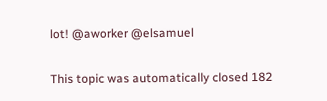lot! @aworker @elsamuel


This topic was automatically closed 182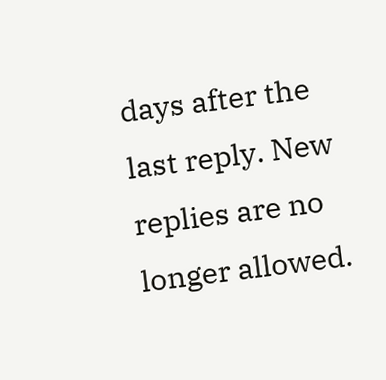days after the last reply. New replies are no longer allowed.